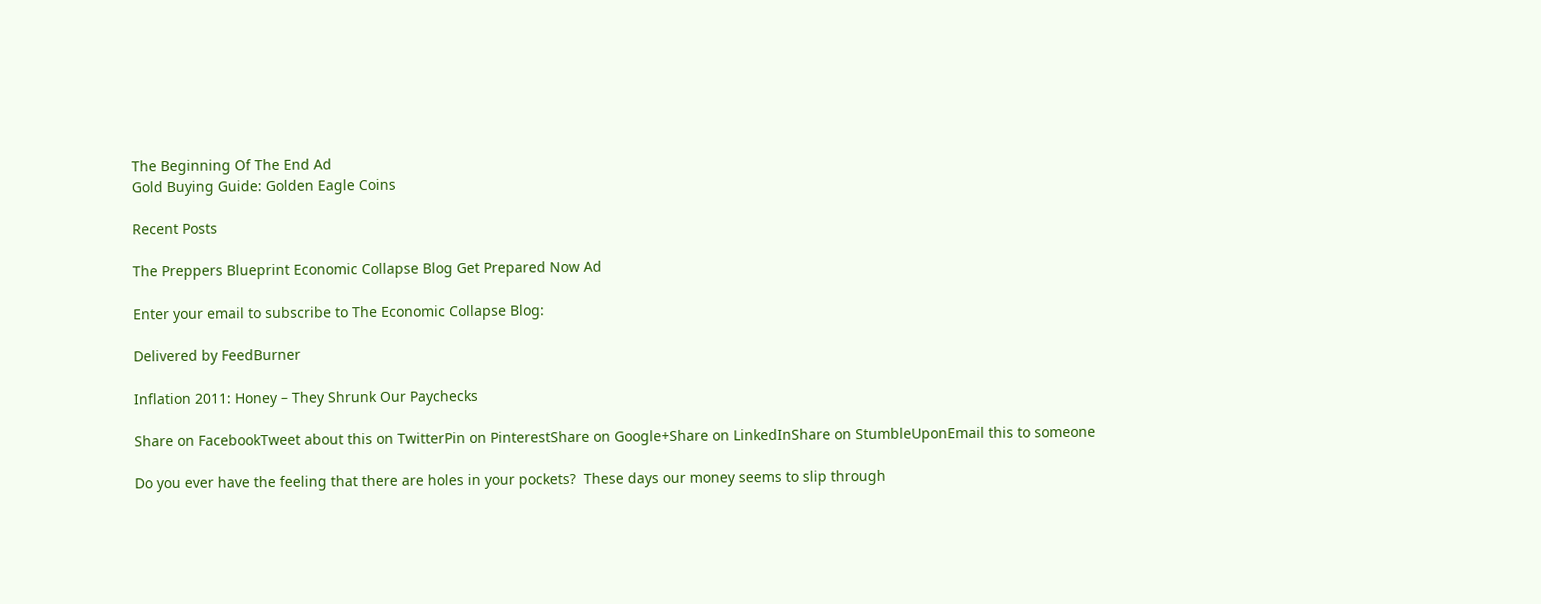The Beginning Of The End Ad
Gold Buying Guide: Golden Eagle Coins

Recent Posts

The Preppers Blueprint Economic Collapse Blog Get Prepared Now Ad

Enter your email to subscribe to The Economic Collapse Blog:

Delivered by FeedBurner

Inflation 2011: Honey – They Shrunk Our Paychecks

Share on FacebookTweet about this on TwitterPin on PinterestShare on Google+Share on LinkedInShare on StumbleUponEmail this to someone

Do you ever have the feeling that there are holes in your pockets?  These days our money seems to slip through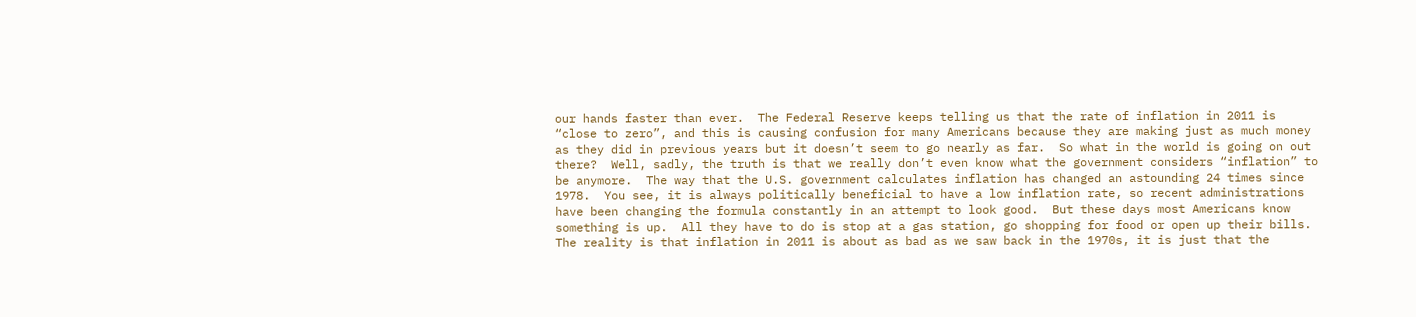our hands faster than ever.  The Federal Reserve keeps telling us that the rate of inflation in 2011 is “close to zero”, and this is causing confusion for many Americans because they are making just as much money as they did in previous years but it doesn’t seem to go nearly as far.  So what in the world is going on out there?  Well, sadly, the truth is that we really don’t even know what the government considers “inflation” to be anymore.  The way that the U.S. government calculates inflation has changed an astounding 24 times since 1978.  You see, it is always politically beneficial to have a low inflation rate, so recent administrations have been changing the formula constantly in an attempt to look good.  But these days most Americans know something is up.  All they have to do is stop at a gas station, go shopping for food or open up their bills. The reality is that inflation in 2011 is about as bad as we saw back in the 1970s, it is just that the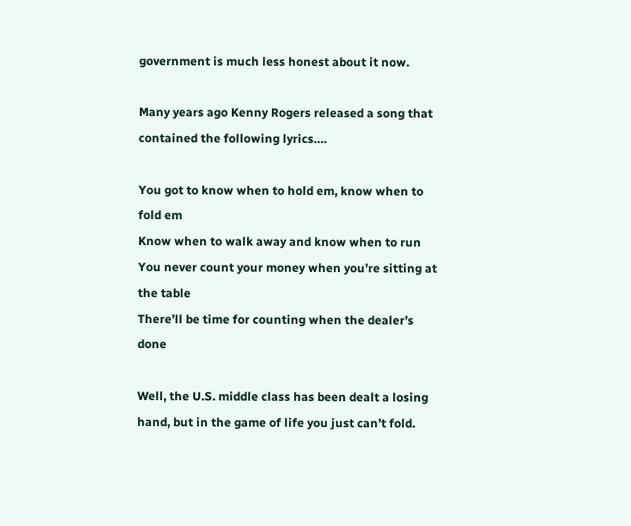government is much less honest about it now.

Many years ago Kenny Rogers released a song that contained the following lyrics….

You got to know when to hold em, know when to fold em
Know when to walk away and know when to run
You never count your money when you’re sitting at the table
There’ll be time for counting when the dealer’s done

Well, the U.S. middle class has been dealt a losing hand, but in the game of life you just can’t fold.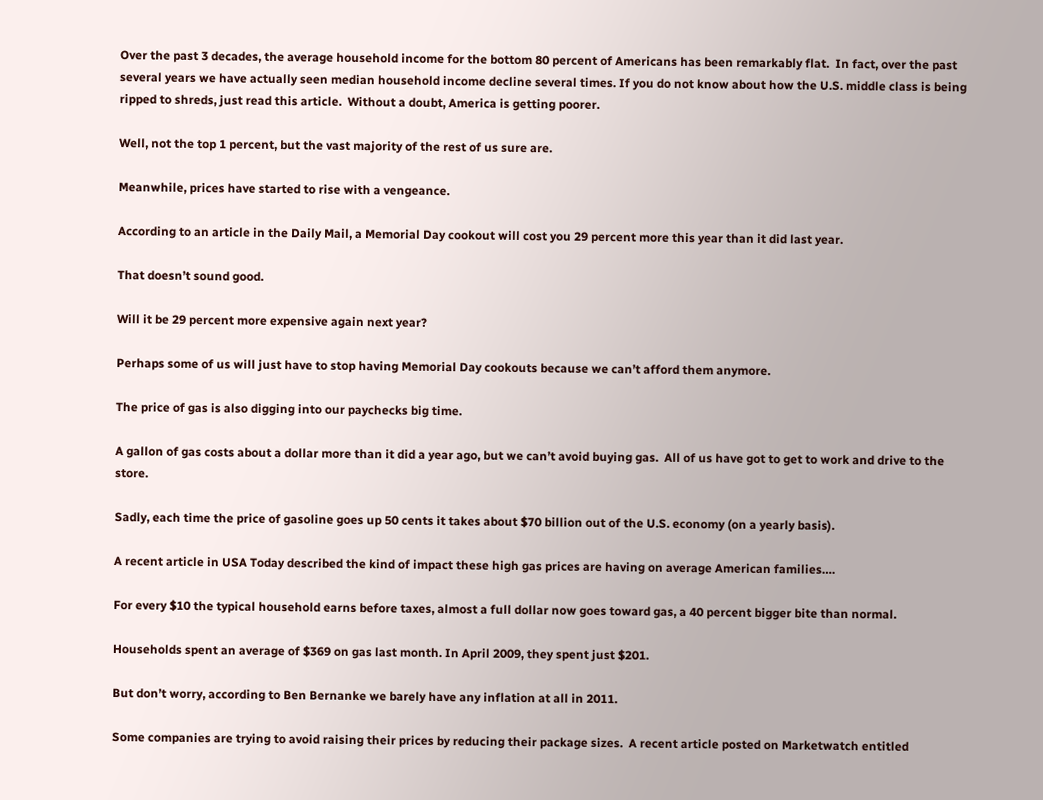Over the past 3 decades, the average household income for the bottom 80 percent of Americans has been remarkably flat.  In fact, over the past several years we have actually seen median household income decline several times. If you do not know about how the U.S. middle class is being ripped to shreds, just read this article.  Without a doubt, America is getting poorer.

Well, not the top 1 percent, but the vast majority of the rest of us sure are.

Meanwhile, prices have started to rise with a vengeance.

According to an article in the Daily Mail, a Memorial Day cookout will cost you 29 percent more this year than it did last year.

That doesn’t sound good.

Will it be 29 percent more expensive again next year?

Perhaps some of us will just have to stop having Memorial Day cookouts because we can’t afford them anymore.

The price of gas is also digging into our paychecks big time.

A gallon of gas costs about a dollar more than it did a year ago, but we can’t avoid buying gas.  All of us have got to get to work and drive to the store.

Sadly, each time the price of gasoline goes up 50 cents it takes about $70 billion out of the U.S. economy (on a yearly basis).

A recent article in USA Today described the kind of impact these high gas prices are having on average American families….

For every $10 the typical household earns before taxes, almost a full dollar now goes toward gas, a 40 percent bigger bite than normal.

Households spent an average of $369 on gas last month. In April 2009, they spent just $201.

But don’t worry, according to Ben Bernanke we barely have any inflation at all in 2011.

Some companies are trying to avoid raising their prices by reducing their package sizes.  A recent article posted on Marketwatch entitled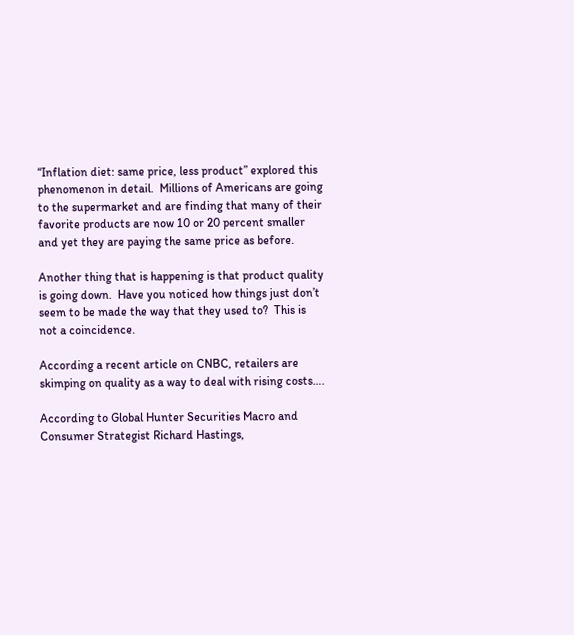“Inflation diet: same price, less product” explored this phenomenon in detail.  Millions of Americans are going to the supermarket and are finding that many of their favorite products are now 10 or 20 percent smaller and yet they are paying the same price as before.

Another thing that is happening is that product quality is going down.  Have you noticed how things just don’t seem to be made the way that they used to?  This is not a coincidence.

According a recent article on CNBC, retailers are skimping on quality as a way to deal with rising costs….

According to Global Hunter Securities Macro and Consumer Strategist Richard Hastings,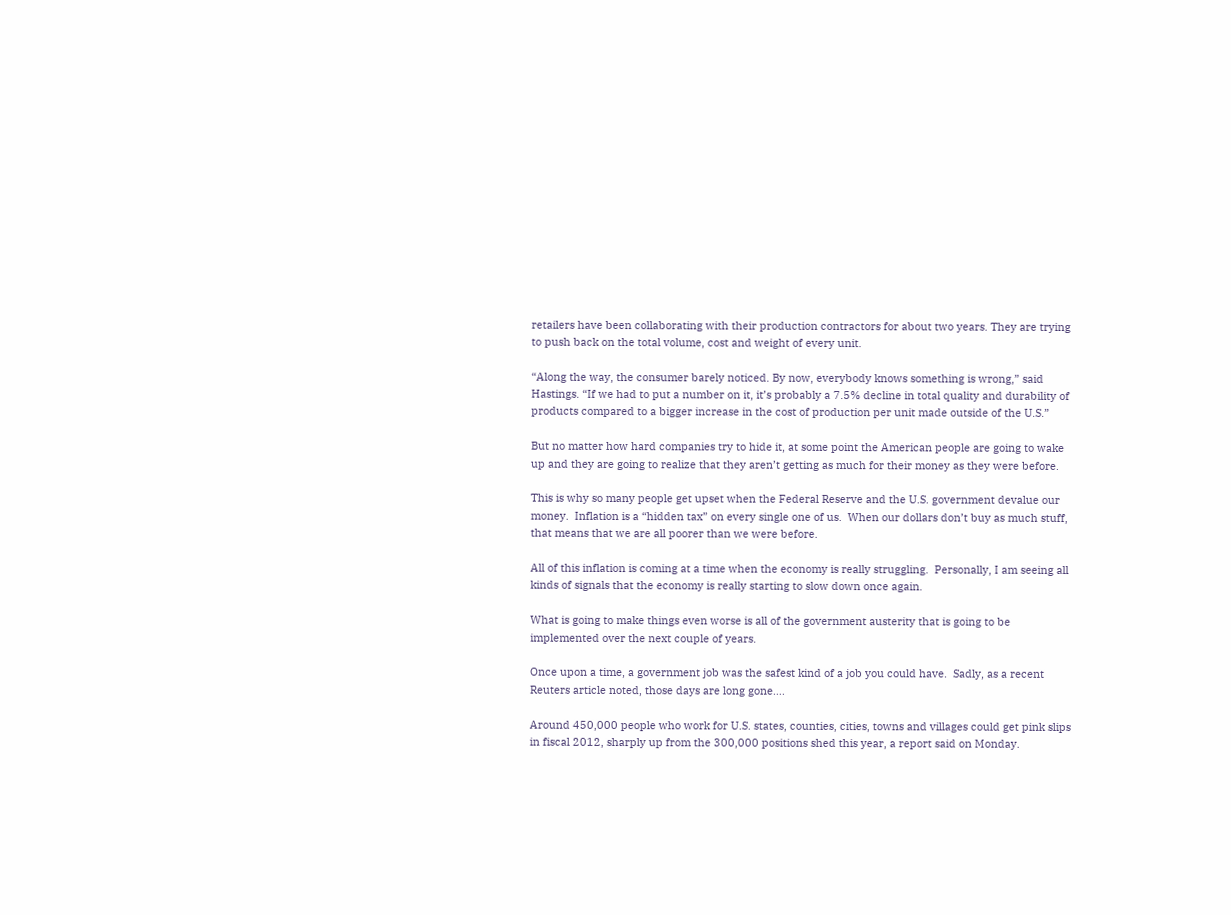retailers have been collaborating with their production contractors for about two years. They are trying to push back on the total volume, cost and weight of every unit.

“Along the way, the consumer barely noticed. By now, everybody knows something is wrong,” said Hastings. “If we had to put a number on it, it’s probably a 7.5% decline in total quality and durability of products compared to a bigger increase in the cost of production per unit made outside of the U.S.”

But no matter how hard companies try to hide it, at some point the American people are going to wake up and they are going to realize that they aren’t getting as much for their money as they were before.

This is why so many people get upset when the Federal Reserve and the U.S. government devalue our money.  Inflation is a “hidden tax” on every single one of us.  When our dollars don’t buy as much stuff, that means that we are all poorer than we were before.

All of this inflation is coming at a time when the economy is really struggling.  Personally, I am seeing all kinds of signals that the economy is really starting to slow down once again.

What is going to make things even worse is all of the government austerity that is going to be implemented over the next couple of years.

Once upon a time, a government job was the safest kind of a job you could have.  Sadly, as a recent Reuters article noted, those days are long gone….

Around 450,000 people who work for U.S. states, counties, cities, towns and villages could get pink slips in fiscal 2012, sharply up from the 300,000 positions shed this year, a report said on Monday.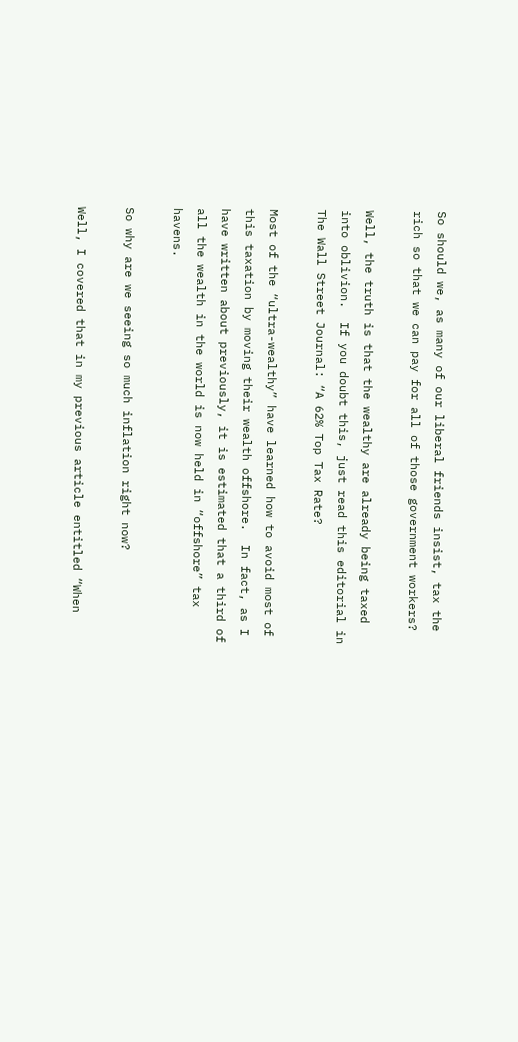So should we, as many of our liberal friends insist, tax the rich so that we can pay for all of those government workers?

Well, the truth is that the wealthy are already being taxed into oblivion.  If you doubt this, just read this editorial in The Wall Street Journal: “A 62% Top Tax Rate?

Most of the “ultra-wealthy” have learned how to avoid most of this taxation by moving their wealth offshore.  In fact, as I have written about previously, it is estimated that a third of all the wealth in the world is now held in “offshore” tax havens.

So why are we seeing so much inflation right now?

Well, I covered that in my previous article entitled “When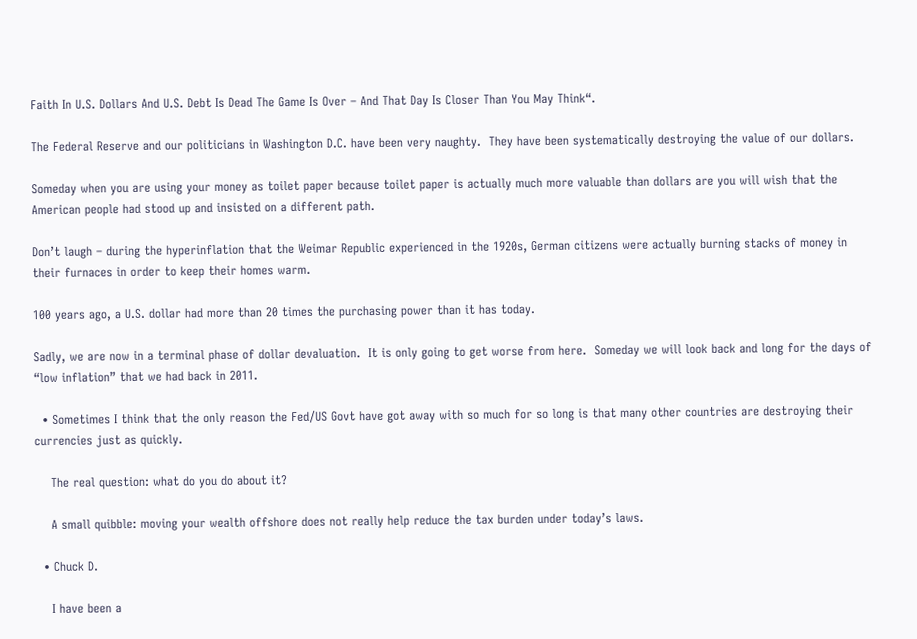Faith In U.S. Dollars And U.S. Debt Is Dead The Game Is Over – And That Day Is Closer Than You May Think“.

The Federal Reserve and our politicians in Washington D.C. have been very naughty.  They have been systematically destroying the value of our dollars.

Someday when you are using your money as toilet paper because toilet paper is actually much more valuable than dollars are you will wish that the American people had stood up and insisted on a different path.

Don’t laugh – during the hyperinflation that the Weimar Republic experienced in the 1920s, German citizens were actually burning stacks of money in their furnaces in order to keep their homes warm.

100 years ago, a U.S. dollar had more than 20 times the purchasing power than it has today.

Sadly, we are now in a terminal phase of dollar devaluation.  It is only going to get worse from here.  Someday we will look back and long for the days of “low inflation” that we had back in 2011.

  • Sometimes I think that the only reason the Fed/US Govt have got away with so much for so long is that many other countries are destroying their currencies just as quickly.

    The real question: what do you do about it?

    A small quibble: moving your wealth offshore does not really help reduce the tax burden under today’s laws.

  • Chuck D.

    I have been a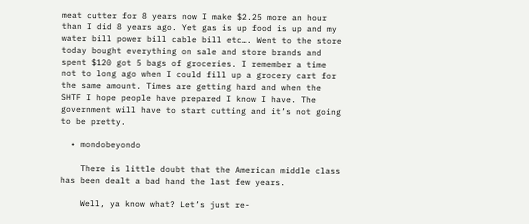meat cutter for 8 years now I make $2.25 more an hour than I did 8 years ago. Yet gas is up food is up and my water bill power bill cable bill etc…. Went to the store today bought everything on sale and store brands and spent $120 got 5 bags of groceries. I remember a time not to long ago when I could fill up a grocery cart for the same amount. Times are getting hard and when the SHTF I hope people have prepared I know I have. The government will have to start cutting and it’s not going to be pretty.

  • mondobeyondo

    There is little doubt that the American middle class has been dealt a bad hand the last few years.

    Well, ya know what? Let’s just re-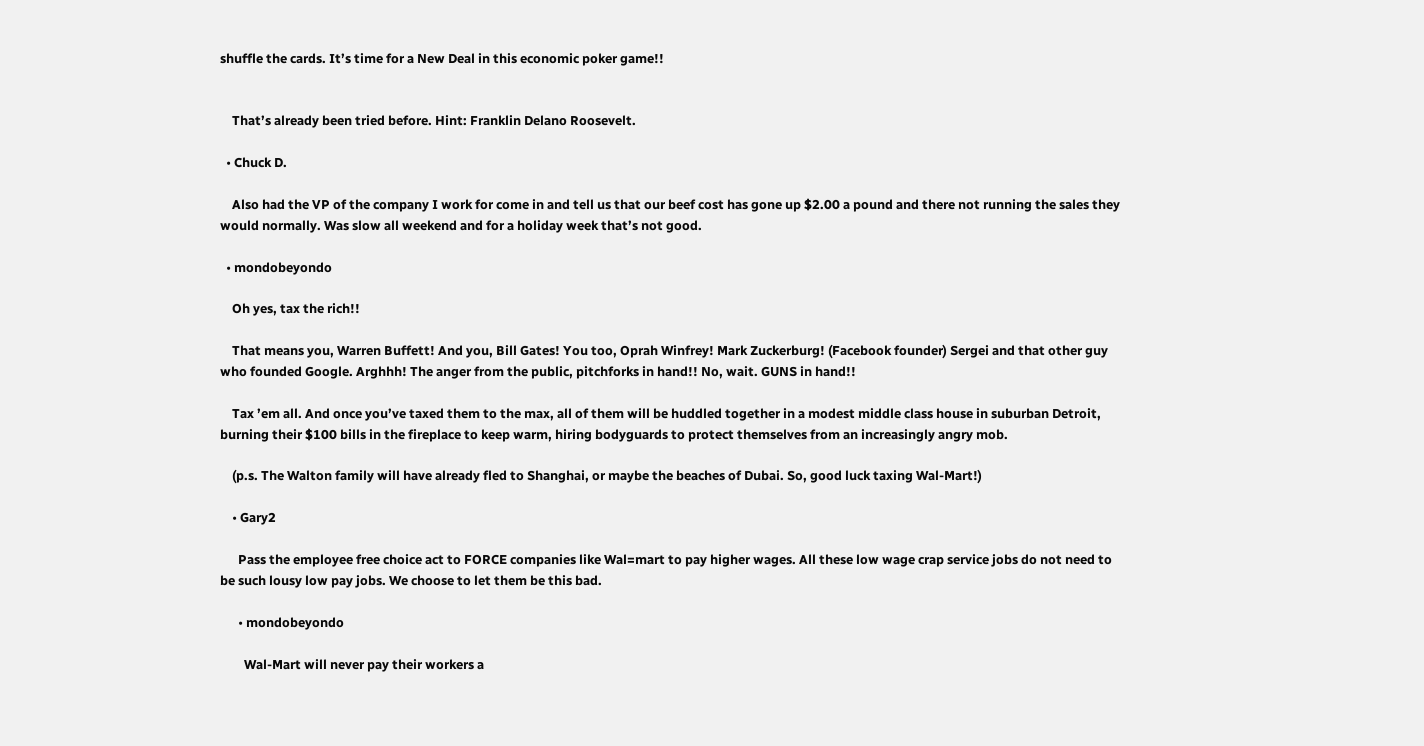shuffle the cards. It’s time for a New Deal in this economic poker game!!


    That’s already been tried before. Hint: Franklin Delano Roosevelt.

  • Chuck D.

    Also had the VP of the company I work for come in and tell us that our beef cost has gone up $2.00 a pound and there not running the sales they would normally. Was slow all weekend and for a holiday week that’s not good.

  • mondobeyondo

    Oh yes, tax the rich!!

    That means you, Warren Buffett! And you, Bill Gates! You too, Oprah Winfrey! Mark Zuckerburg! (Facebook founder) Sergei and that other guy who founded Google. Arghhh! The anger from the public, pitchforks in hand!! No, wait. GUNS in hand!!

    Tax ’em all. And once you’ve taxed them to the max, all of them will be huddled together in a modest middle class house in suburban Detroit, burning their $100 bills in the fireplace to keep warm, hiring bodyguards to protect themselves from an increasingly angry mob.

    (p.s. The Walton family will have already fled to Shanghai, or maybe the beaches of Dubai. So, good luck taxing Wal-Mart!)

    • Gary2

      Pass the employee free choice act to FORCE companies like Wal=mart to pay higher wages. All these low wage crap service jobs do not need to be such lousy low pay jobs. We choose to let them be this bad.

      • mondobeyondo

        Wal-Mart will never pay their workers a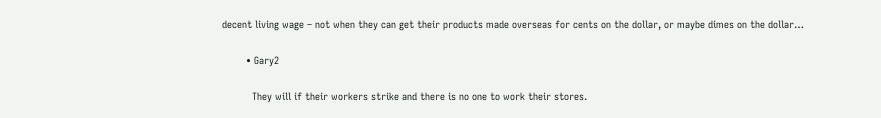decent living wage – not when they can get their products made overseas for cents on the dollar, or maybe dimes on the dollar…

        • Gary2

          They will if their workers strike and there is no one to work their stores.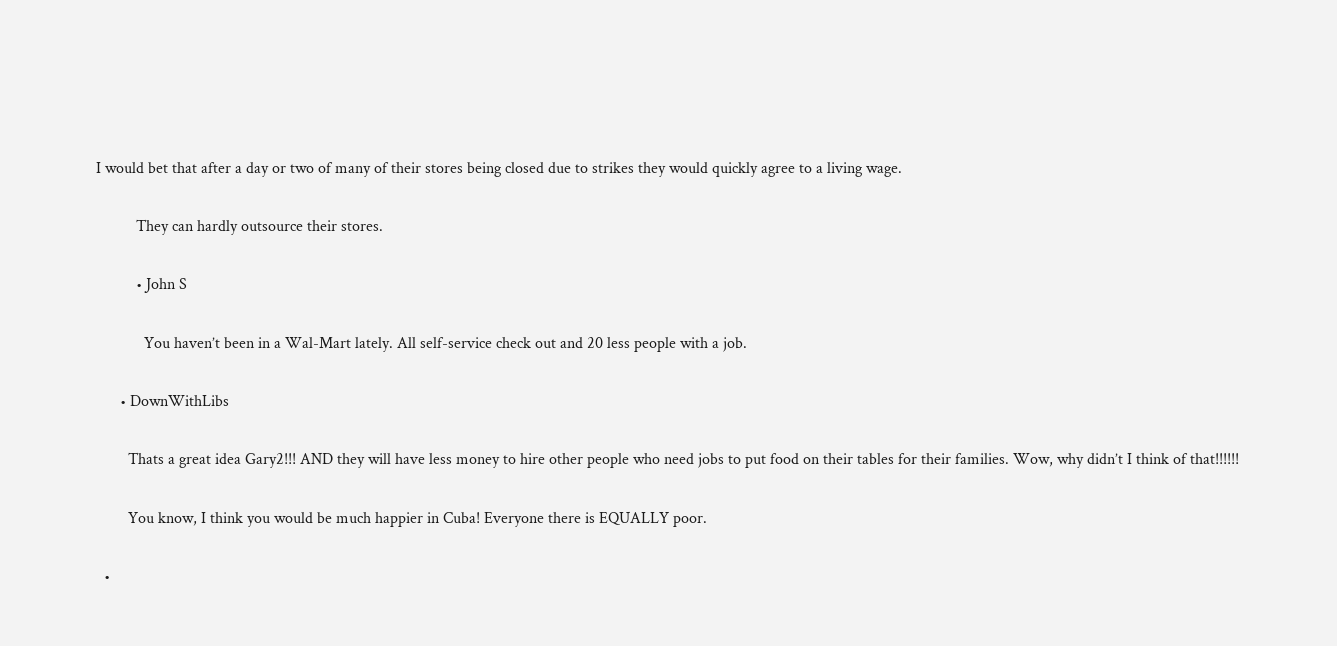I would bet that after a day or two of many of their stores being closed due to strikes they would quickly agree to a living wage.

          They can hardly outsource their stores.

          • John S

            You haven’t been in a Wal-Mart lately. All self-service check out and 20 less people with a job.

      • DownWithLibs

        Thats a great idea Gary2!!! AND they will have less money to hire other people who need jobs to put food on their tables for their families. Wow, why didn’t I think of that!!!!!!

        You know, I think you would be much happier in Cuba! Everyone there is EQUALLY poor.

  •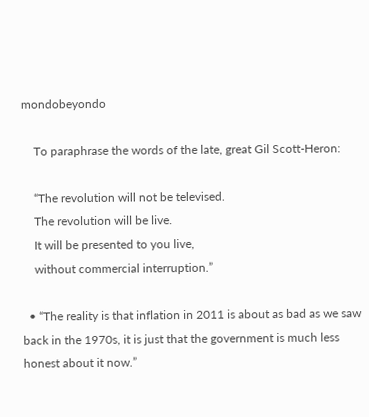mondobeyondo

    To paraphrase the words of the late, great Gil Scott-Heron:

    “The revolution will not be televised.
    The revolution will be live.
    It will be presented to you live,
    without commercial interruption.”

  • “The reality is that inflation in 2011 is about as bad as we saw back in the 1970s, it is just that the government is much less honest about it now.”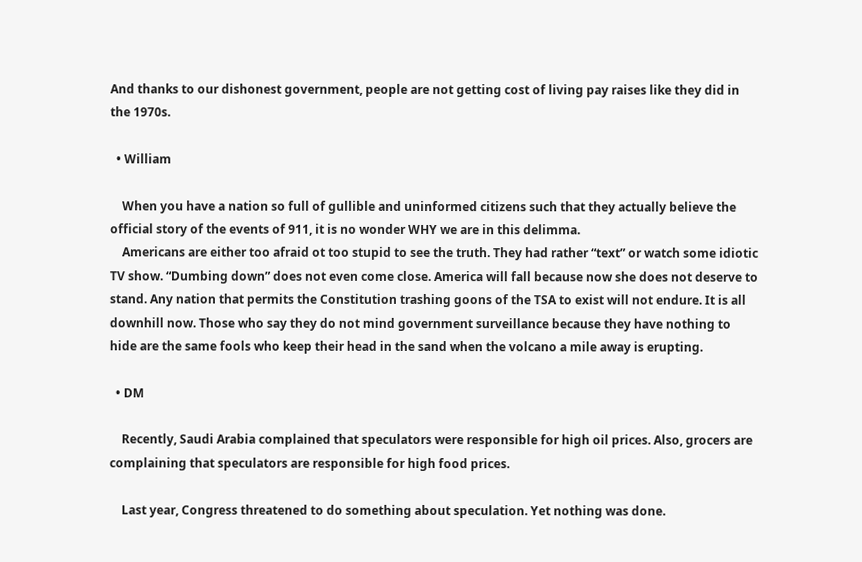And thanks to our dishonest government, people are not getting cost of living pay raises like they did in the 1970s.

  • William

    When you have a nation so full of gullible and uninformed citizens such that they actually believe the official story of the events of 911, it is no wonder WHY we are in this delimma.
    Americans are either too afraid ot too stupid to see the truth. They had rather “text” or watch some idiotic TV show. “Dumbing down” does not even come close. America will fall because now she does not deserve to stand. Any nation that permits the Constitution trashing goons of the TSA to exist will not endure. It is all downhill now. Those who say they do not mind government surveillance because they have nothing to hide are the same fools who keep their head in the sand when the volcano a mile away is erupting.

  • DM

    Recently, Saudi Arabia complained that speculators were responsible for high oil prices. Also, grocers are complaining that speculators are responsible for high food prices.

    Last year, Congress threatened to do something about speculation. Yet nothing was done.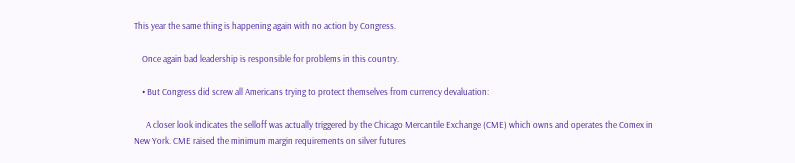This year the same thing is happening again with no action by Congress.

    Once again bad leadership is responsible for problems in this country.

    • But Congress did screw all Americans trying to protect themselves from currency devaluation:

      A closer look indicates the selloff was actually triggered by the Chicago Mercantile Exchange (CME) which owns and operates the Comex in New York. CME raised the minimum margin requirements on silver futures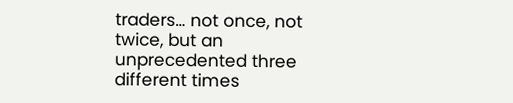traders… not once, not twice, but an unprecedented three different times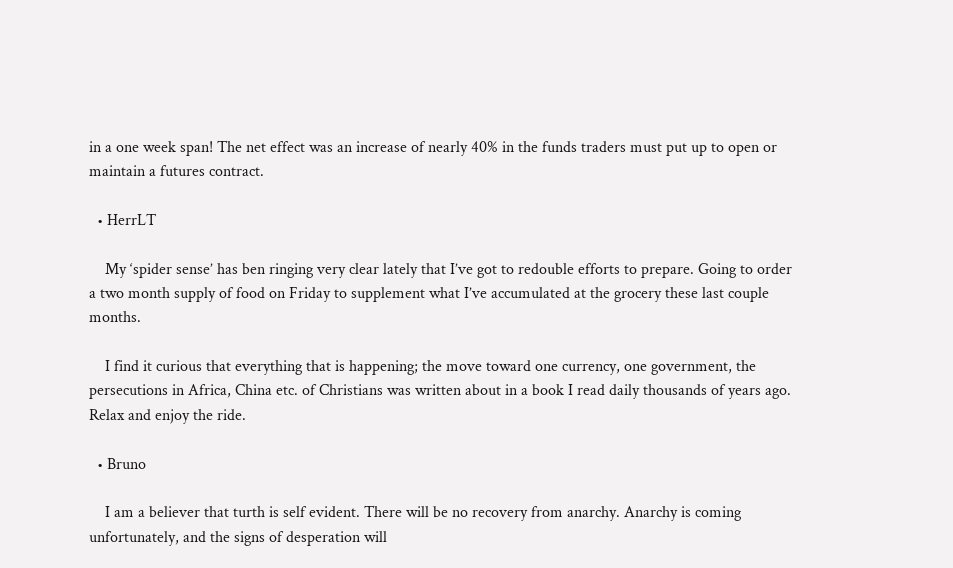in a one week span! The net effect was an increase of nearly 40% in the funds traders must put up to open or maintain a futures contract.

  • HerrLT

    My ‘spider sense’ has ben ringing very clear lately that I’ve got to redouble efforts to prepare. Going to order a two month supply of food on Friday to supplement what I’ve accumulated at the grocery these last couple months.

    I find it curious that everything that is happening; the move toward one currency, one government, the persecutions in Africa, China etc. of Christians was written about in a book I read daily thousands of years ago.  Relax and enjoy the ride.

  • Bruno

    I am a believer that turth is self evident. There will be no recovery from anarchy. Anarchy is coming unfortunately, and the signs of desperation will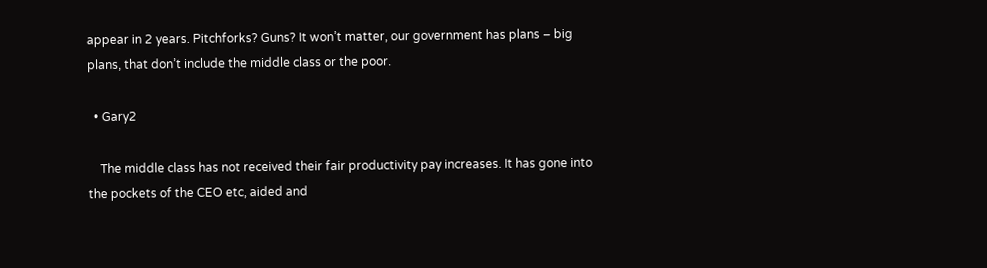appear in 2 years. Pitchforks? Guns? It won’t matter, our government has plans – big plans, that don’t include the middle class or the poor.

  • Gary2

    The middle class has not received their fair productivity pay increases. It has gone into the pockets of the CEO etc, aided and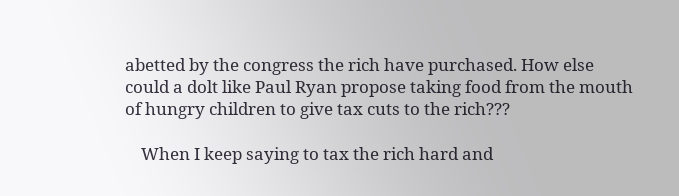abetted by the congress the rich have purchased. How else could a dolt like Paul Ryan propose taking food from the mouth of hungry children to give tax cuts to the rich???

    When I keep saying to tax the rich hard and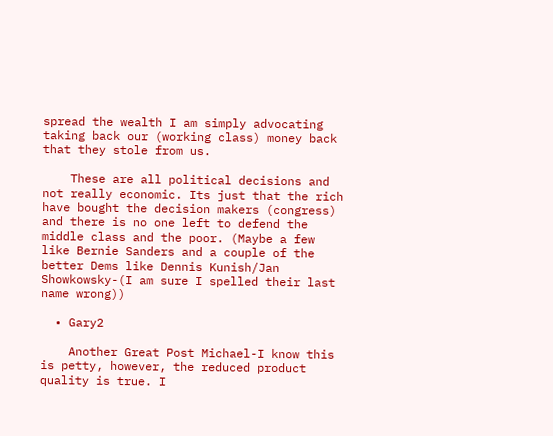spread the wealth I am simply advocating taking back our (working class) money back that they stole from us.

    These are all political decisions and not really economic. Its just that the rich have bought the decision makers (congress) and there is no one left to defend the middle class and the poor. (Maybe a few like Bernie Sanders and a couple of the better Dems like Dennis Kunish/Jan Showkowsky-(I am sure I spelled their last name wrong))

  • Gary2

    Another Great Post Michael-I know this is petty, however, the reduced product quality is true. I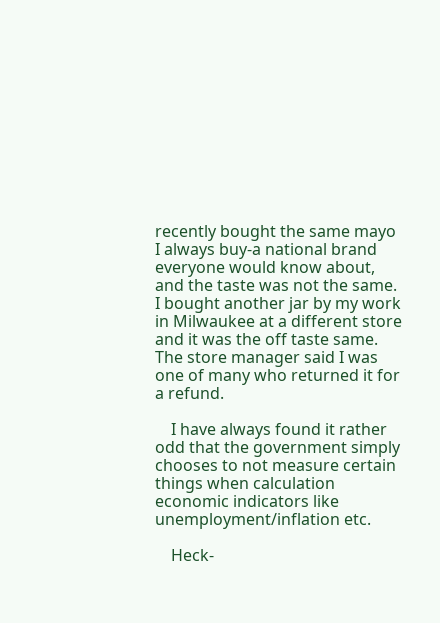recently bought the same mayo I always buy-a national brand everyone would know about, and the taste was not the same. I bought another jar by my work in Milwaukee at a different store and it was the off taste same. The store manager said I was one of many who returned it for a refund.

    I have always found it rather odd that the government simply chooses to not measure certain things when calculation economic indicators like unemployment/inflation etc.

    Heck-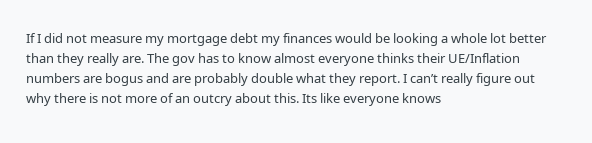If I did not measure my mortgage debt my finances would be looking a whole lot better than they really are. The gov has to know almost everyone thinks their UE/Inflation numbers are bogus and are probably double what they report. I can’t really figure out why there is not more of an outcry about this. Its like everyone knows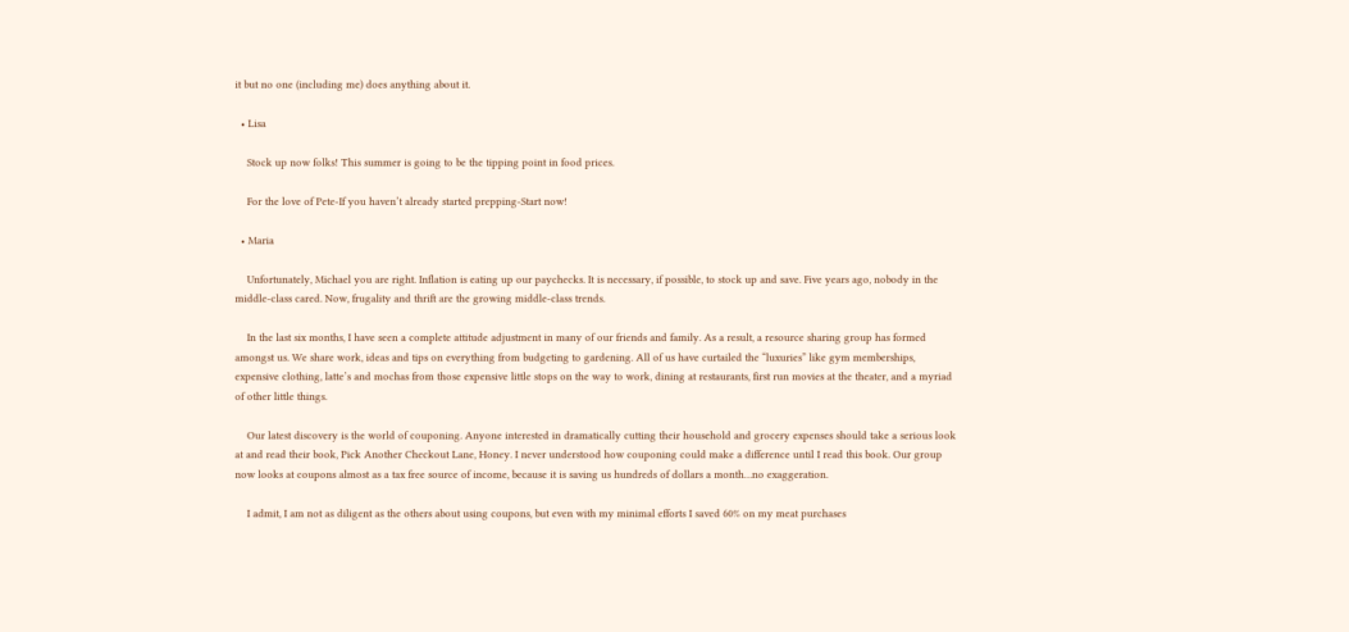it but no one (including me) does anything about it.

  • Lisa

    Stock up now folks! This summer is going to be the tipping point in food prices.

    For the love of Pete-If you haven’t already started prepping-Start now!

  • Maria

    Unfortunately, Michael you are right. Inflation is eating up our paychecks. It is necessary, if possible, to stock up and save. Five years ago, nobody in the middle-class cared. Now, frugality and thrift are the growing middle-class trends.

    In the last six months, I have seen a complete attitude adjustment in many of our friends and family. As a result, a resource sharing group has formed amongst us. We share work, ideas and tips on everything from budgeting to gardening. All of us have curtailed the “luxuries” like gym memberships, expensive clothing, latte’s and mochas from those expensive little stops on the way to work, dining at restaurants, first run movies at the theater, and a myriad of other little things.

    Our latest discovery is the world of couponing. Anyone interested in dramatically cutting their household and grocery expenses should take a serious look at and read their book, Pick Another Checkout Lane, Honey. I never understood how couponing could make a difference until I read this book. Our group now looks at coupons almost as a tax free source of income, because it is saving us hundreds of dollars a month…no exaggeration.

    I admit, I am not as diligent as the others about using coupons, but even with my minimal efforts I saved 60% on my meat purchases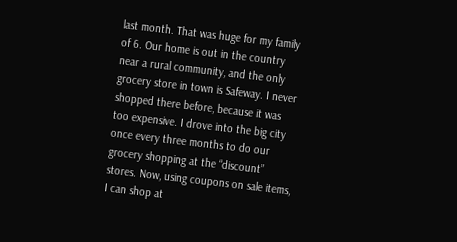last month. That was huge for my family of 6. Our home is out in the country near a rural community, and the only grocery store in town is Safeway. I never shopped there before, because it was too expensive. I drove into the big city once every three months to do our grocery shopping at the “discount” stores. Now, using coupons on sale items, I can shop at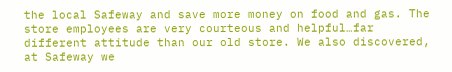the local Safeway and save more money on food and gas. The store employees are very courteous and helpful…far different attitude than our old store. We also discovered, at Safeway we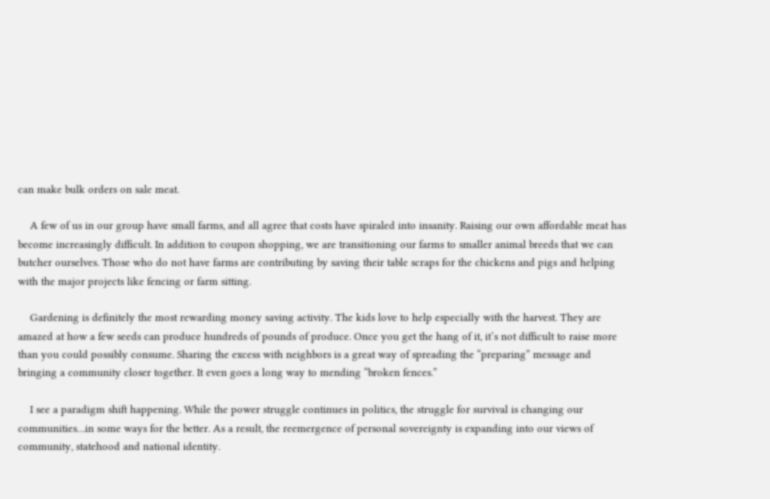can make bulk orders on sale meat.

    A few of us in our group have small farms, and all agree that costs have spiraled into insanity. Raising our own affordable meat has become increasingly difficult. In addition to coupon shopping, we are transitioning our farms to smaller animal breeds that we can butcher ourselves. Those who do not have farms are contributing by saving their table scraps for the chickens and pigs and helping with the major projects like fencing or farm sitting.

    Gardening is definitely the most rewarding money saving activity. The kids love to help especially with the harvest. They are amazed at how a few seeds can produce hundreds of pounds of produce. Once you get the hang of it, it’s not difficult to raise more than you could possibly consume. Sharing the excess with neighbors is a great way of spreading the “preparing” message and bringing a community closer together. It even goes a long way to mending “broken fences.”

    I see a paradigm shift happening. While the power struggle continues in politics, the struggle for survival is changing our communities…in some ways for the better. As a result, the reemergence of personal sovereignty is expanding into our views of community, statehood and national identity.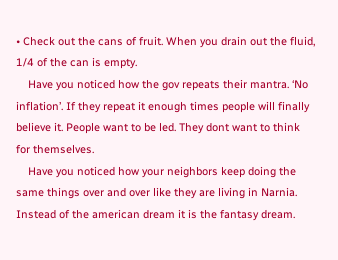• Check out the cans of fruit. When you drain out the fluid, 1/4 of the can is empty.
    Have you noticed how the gov repeats their mantra. ‘No inflation’. If they repeat it enough times people will finally believe it. People want to be led. They dont want to think for themselves.
    Have you noticed how your neighbors keep doing the same things over and over like they are living in Narnia. Instead of the american dream it is the fantasy dream.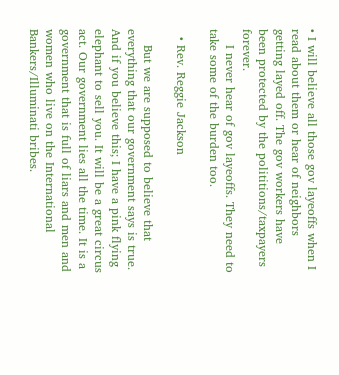• I will believe all those gov layeoffs when I read about them or hear of neighbors getting layed off. The gov workers have been protected by the polititions/taxpayers forever.
    I never hear of gov layeoffs. They need to take some of the burden too.

  • Rev. Reggie Jackson

    But we are supposed to believe that everything that our government says is true. And if you believe this; I have a pink flying elephant to sell you. It will be a great circus act. Our government lies all the time. It is a government that is full of liars and men and women who live on the International Bankers/Illuminati bribes.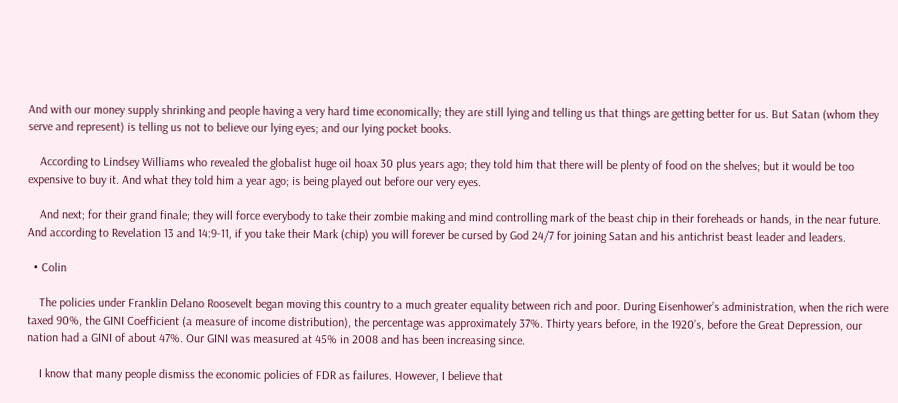And with our money supply shrinking and people having a very hard time economically; they are still lying and telling us that things are getting better for us. But Satan (whom they serve and represent) is telling us not to believe our lying eyes; and our lying pocket books.

    According to Lindsey Williams who revealed the globalist huge oil hoax 30 plus years ago; they told him that there will be plenty of food on the shelves; but it would be too expensive to buy it. And what they told him a year ago; is being played out before our very eyes.

    And next; for their grand finale; they will force everybody to take their zombie making and mind controlling mark of the beast chip in their foreheads or hands, in the near future. And according to Revelation 13 and 14:9-11, if you take their Mark (chip) you will forever be cursed by God 24/7 for joining Satan and his antichrist beast leader and leaders.

  • Colin

    The policies under Franklin Delano Roosevelt began moving this country to a much greater equality between rich and poor. During Eisenhower’s administration, when the rich were taxed 90%, the GINI Coefficient (a measure of income distribution), the percentage was approximately 37%. Thirty years before, in the 1920’s, before the Great Depression, our nation had a GINI of about 47%. Our GINI was measured at 45% in 2008 and has been increasing since.

    I know that many people dismiss the economic policies of FDR as failures. However, I believe that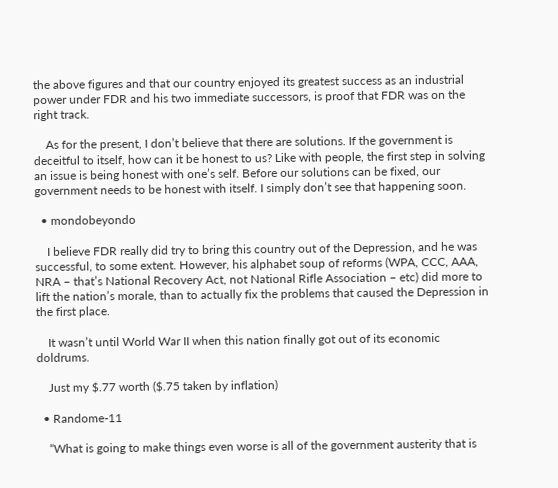the above figures and that our country enjoyed its greatest success as an industrial power under FDR and his two immediate successors, is proof that FDR was on the right track.

    As for the present, I don’t believe that there are solutions. If the government is deceitful to itself, how can it be honest to us? Like with people, the first step in solving an issue is being honest with one’s self. Before our solutions can be fixed, our government needs to be honest with itself. I simply don’t see that happening soon.

  • mondobeyondo

    I believe FDR really did try to bring this country out of the Depression, and he was successful, to some extent. However, his alphabet soup of reforms (WPA, CCC, AAA, NRA – that’s National Recovery Act, not National Rifle Association – etc) did more to lift the nation’s morale, than to actually fix the problems that caused the Depression in the first place.

    It wasn’t until World War II when this nation finally got out of its economic doldrums.

    Just my $.77 worth ($.75 taken by inflation)

  • Randome-11

    “What is going to make things even worse is all of the government austerity that is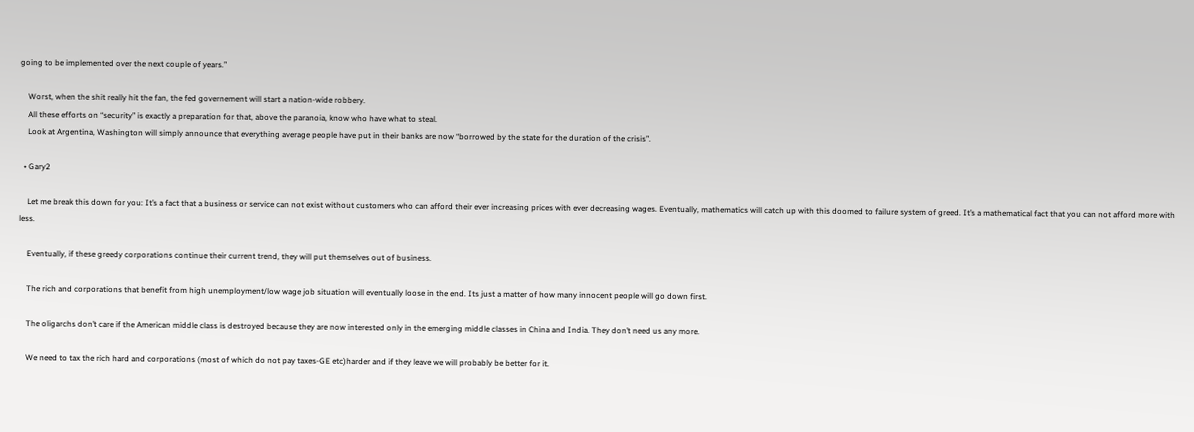going to be implemented over the next couple of years.”

    Worst, when the shit really hit the fan, the fed governement will start a nation-wide robbery.
    All these efforts on “security” is exactly a preparation for that, above the paranoia, know who have what to steal.
    Look at Argentina, Washington will simply announce that everything average people have put in their banks are now “borrowed by the state for the duration of the crisis”.

  • Gary2

    Let me break this down for you: It’s a fact that a business or service can not exist without customers who can afford their ever increasing prices with ever decreasing wages. Eventually, mathematics will catch up with this doomed to failure system of greed. It’s a mathematical fact that you can not afford more with less.

    Eventually, if these greedy corporations continue their current trend, they will put themselves out of business.

    The rich and corporations that benefit from high unemployment/low wage job situation will eventually loose in the end. Its just a matter of how many innocent people will go down first.

    The oligarchs don’t care if the American middle class is destroyed because they are now interested only in the emerging middle classes in China and India. They don’t need us any more.

    We need to tax the rich hard and corporations (most of which do not pay taxes-GE etc)harder and if they leave we will probably be better for it.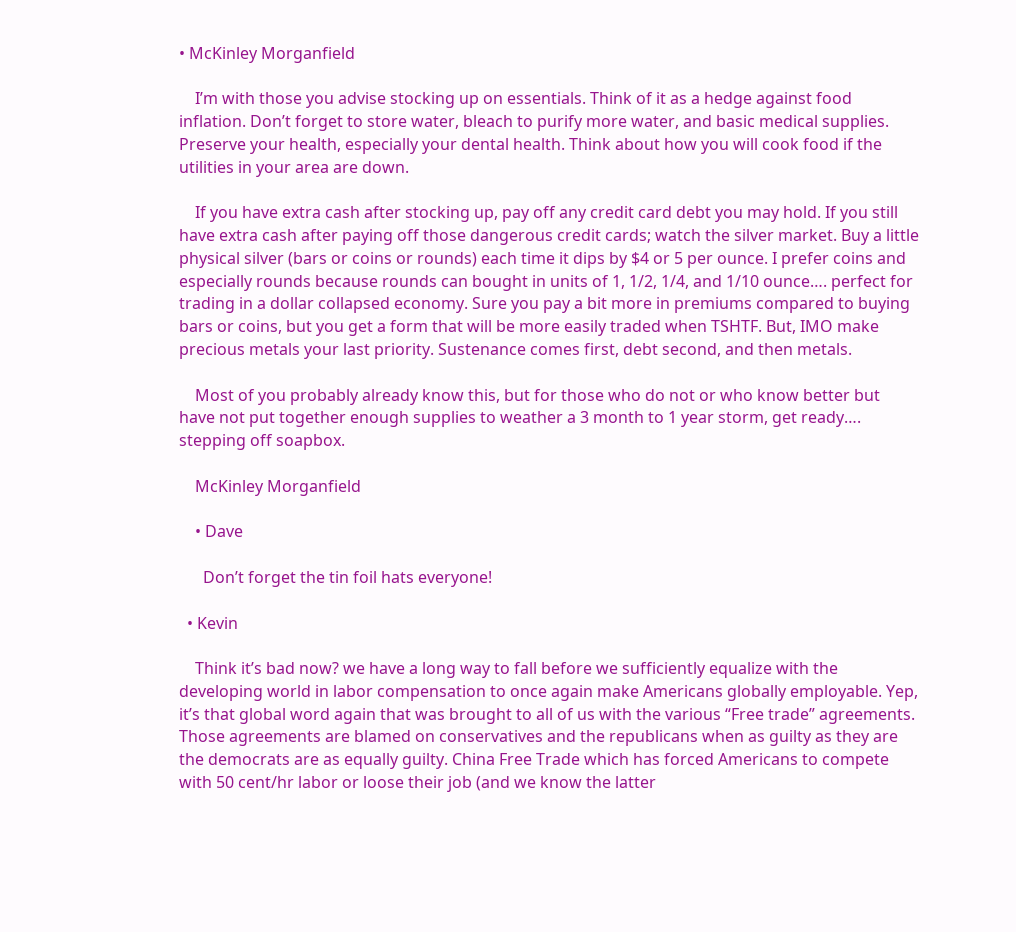• McKinley Morganfield

    I’m with those you advise stocking up on essentials. Think of it as a hedge against food inflation. Don’t forget to store water, bleach to purify more water, and basic medical supplies. Preserve your health, especially your dental health. Think about how you will cook food if the utilities in your area are down.

    If you have extra cash after stocking up, pay off any credit card debt you may hold. If you still have extra cash after paying off those dangerous credit cards; watch the silver market. Buy a little physical silver (bars or coins or rounds) each time it dips by $4 or 5 per ounce. I prefer coins and especially rounds because rounds can bought in units of 1, 1/2, 1/4, and 1/10 ounce…. perfect for trading in a dollar collapsed economy. Sure you pay a bit more in premiums compared to buying bars or coins, but you get a form that will be more easily traded when TSHTF. But, IMO make precious metals your last priority. Sustenance comes first, debt second, and then metals.

    Most of you probably already know this, but for those who do not or who know better but have not put together enough supplies to weather a 3 month to 1 year storm, get ready…. stepping off soapbox.

    McKinley Morganfield

    • Dave

      Don’t forget the tin foil hats everyone!

  • Kevin

    Think it’s bad now? we have a long way to fall before we sufficiently equalize with the developing world in labor compensation to once again make Americans globally employable. Yep, it’s that global word again that was brought to all of us with the various “Free trade” agreements. Those agreements are blamed on conservatives and the republicans when as guilty as they are the democrats are as equally guilty. China Free Trade which has forced Americans to compete with 50 cent/hr labor or loose their job (and we know the latter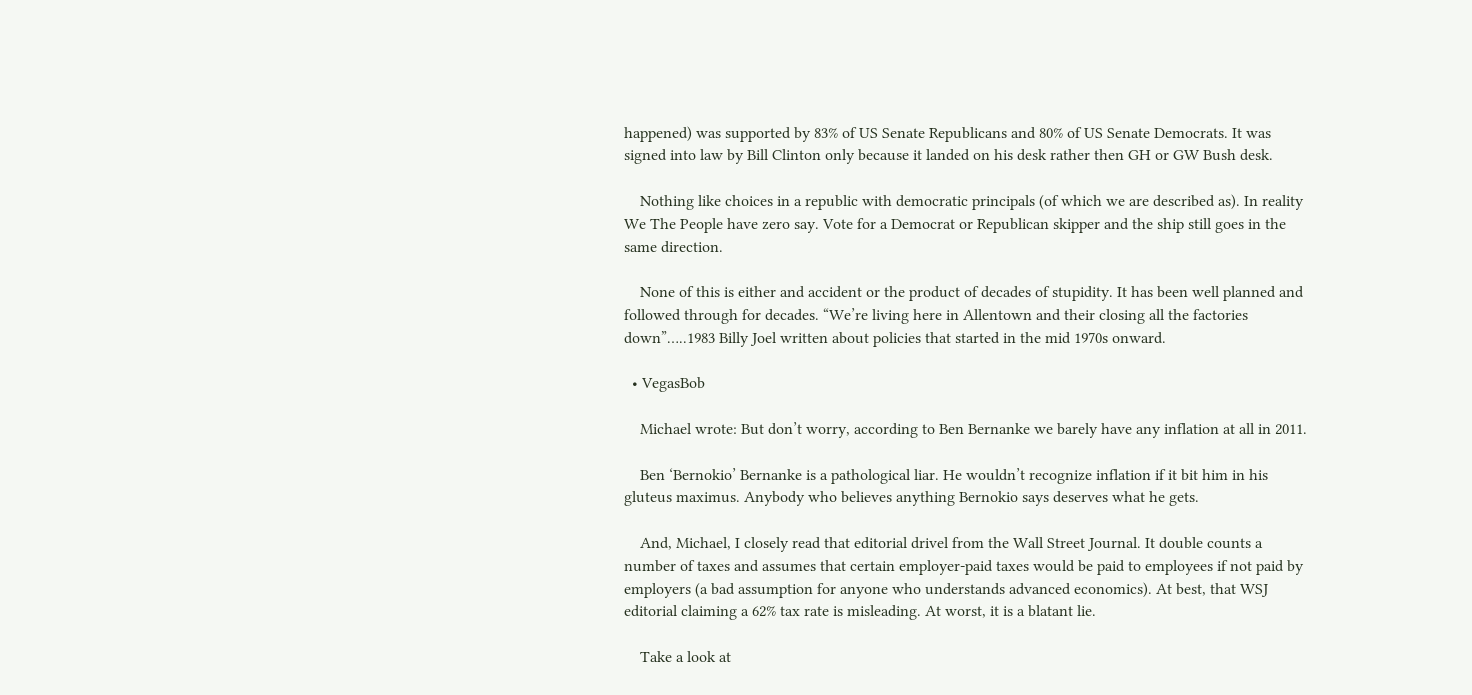happened) was supported by 83% of US Senate Republicans and 80% of US Senate Democrats. It was signed into law by Bill Clinton only because it landed on his desk rather then GH or GW Bush desk.

    Nothing like choices in a republic with democratic principals (of which we are described as). In reality We The People have zero say. Vote for a Democrat or Republican skipper and the ship still goes in the same direction.

    None of this is either and accident or the product of decades of stupidity. It has been well planned and followed through for decades. “We’re living here in Allentown and their closing all the factories down”…..1983 Billy Joel written about policies that started in the mid 1970s onward.

  • VegasBob

    Michael wrote: But don’t worry, according to Ben Bernanke we barely have any inflation at all in 2011.

    Ben ‘Bernokio’ Bernanke is a pathological liar. He wouldn’t recognize inflation if it bit him in his gluteus maximus. Anybody who believes anything Bernokio says deserves what he gets.

    And, Michael, I closely read that editorial drivel from the Wall Street Journal. It double counts a number of taxes and assumes that certain employer-paid taxes would be paid to employees if not paid by employers (a bad assumption for anyone who understands advanced economics). At best, that WSJ editorial claiming a 62% tax rate is misleading. At worst, it is a blatant lie.

    Take a look at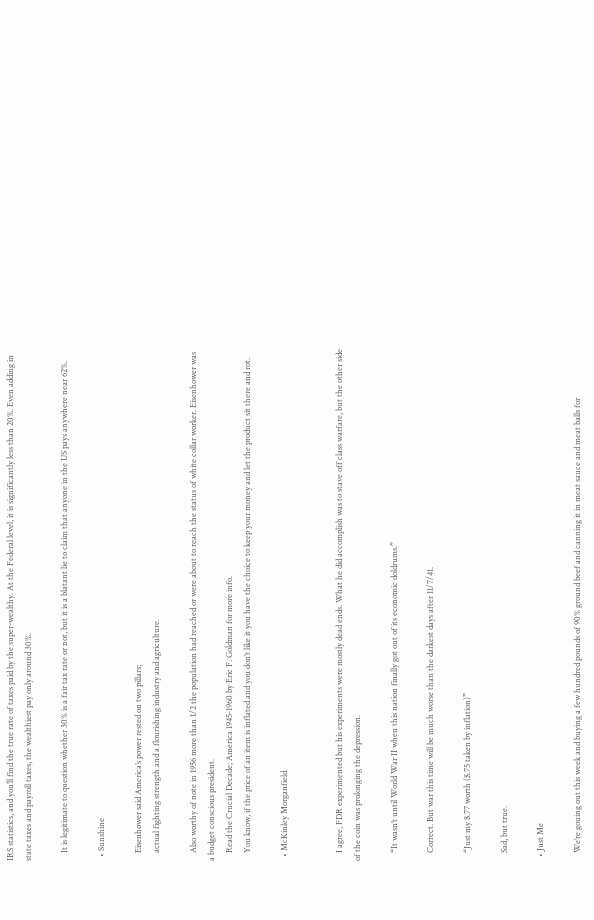IRS statistics, and you’ll find the true rate of taxes paid by the super-wealthy. At the Federal level, it is significantly less than 20%. Even adding in state taxes and payroll taxes, the wealthiest pay only around 30%.

    It is legitimate to question whether 30% is a fair tax rate or not, but it is a blatant lie to claim that anyone in the US pays anywhere near 62%.

  • Sunshine

    Eisenhower said America’s power rested on two pillars;
    actual fighting strength and a flourishing industry and agriculture.

    Also worthy of note in 1956 more than 1/2 the population had reached or were about to reach the status of white collar worker. Eisenhower was a budget conscious president.
    Read the Crucial Decade; America 1945-1960 by Eric F. Goldman for more info.
    You know, if the price of an item is inflated and you don’t like it you have the choice to keep your money and let the product sit there and rot.

  • McKinley Morganfield


    I agree, FDR experimented but his experiments were mostly dead ends. What he did accomplish was to stave off class warfare, but the other side of the coin was prolonging the depression.

    “It wasn’t until World War II when this nation finally got out of its economic doldrums.”

    Correct. But war this time will be much worse than the darkest days after 11/7/41.

    “Just my $.77 worth ($.75 taken by inflation)”

    Sad, but true.

  • Just Me

    We’re gouing out this week and buying a few hundred pounds of 90% ground beef and canning it in meat sauce and meat balls for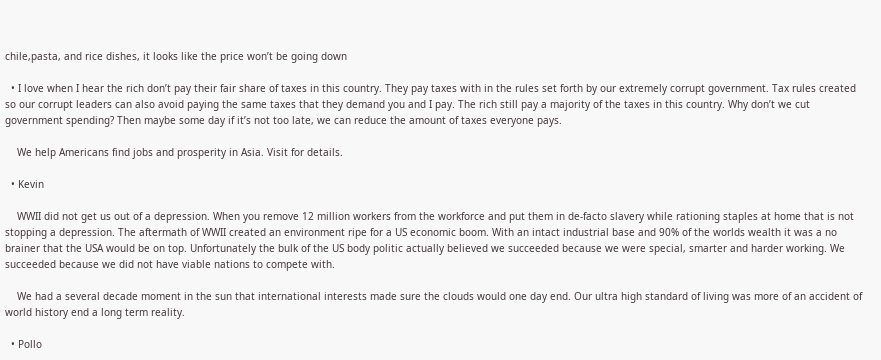chile,pasta, and rice dishes, it looks like the price won’t be going down

  • I love when I hear the rich don’t pay their fair share of taxes in this country. They pay taxes with in the rules set forth by our extremely corrupt government. Tax rules created so our corrupt leaders can also avoid paying the same taxes that they demand you and I pay. The rich still pay a majority of the taxes in this country. Why don’t we cut government spending? Then maybe some day if it’s not too late, we can reduce the amount of taxes everyone pays.

    We help Americans find jobs and prosperity in Asia. Visit for details.

  • Kevin

    WWII did not get us out of a depression. When you remove 12 million workers from the workforce and put them in de-facto slavery while rationing staples at home that is not stopping a depression. The aftermath of WWII created an environment ripe for a US economic boom. With an intact industrial base and 90% of the worlds wealth it was a no brainer that the USA would be on top. Unfortunately the bulk of the US body politic actually believed we succeeded because we were special, smarter and harder working. We succeeded because we did not have viable nations to compete with.

    We had a several decade moment in the sun that international interests made sure the clouds would one day end. Our ultra high standard of living was more of an accident of world history end a long term reality.

  • Pollo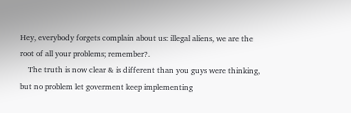Hey, everybody forgets complain about us: illegal aliens, we are the root of all your problems; remember?.
    The truth is now clear & is different than you guys were thinking, but no problem let goverment keep implementing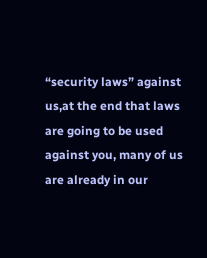“security laws” against us,at the end that laws are going to be used against you, many of us are already in our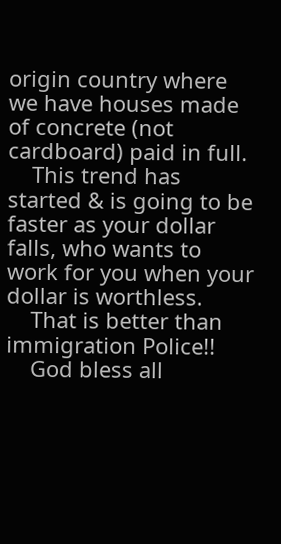origin country where we have houses made of concrete (not cardboard) paid in full.
    This trend has started & is going to be faster as your dollar falls, who wants to work for you when your dollar is worthless.
    That is better than immigration Police!!
    God bless all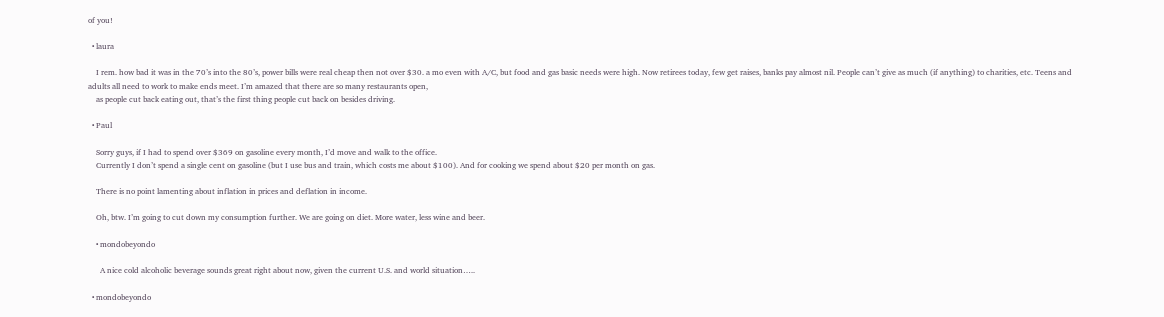of you!

  • laura

    I rem. how bad it was in the 70’s into the 80’s, power bills were real cheap then not over $30. a mo even with A/C, but food and gas basic needs were high. Now retirees today, few get raises, banks pay almost nil. People can’t give as much (if anything) to charities, etc. Teens and adults all need to work to make ends meet. I’m amazed that there are so many restaurants open,
    as people cut back eating out, that’s the first thing people cut back on besides driving.

  • Paul

    Sorry guys, if I had to spend over $369 on gasoline every month, I’d move and walk to the office.
    Currently I don’t spend a single cent on gasoline (but I use bus and train, which costs me about $100). And for cooking we spend about $20 per month on gas.

    There is no point lamenting about inflation in prices and deflation in income.

    Oh, btw. I’m going to cut down my consumption further. We are going on diet. More water, less wine and beer.

    • mondobeyondo

      A nice cold alcoholic beverage sounds great right about now, given the current U.S. and world situation…..

  • mondobeyondo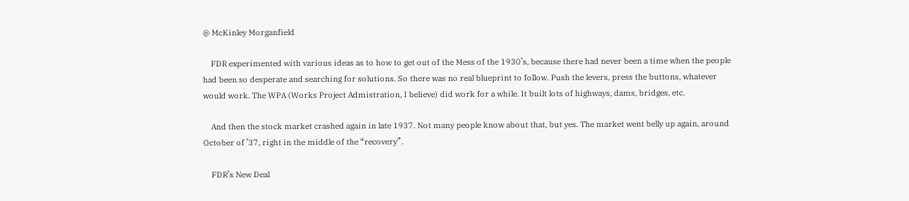@ McKinley Morganfield

    FDR experimented with various ideas as to how to get out of the Mess of the 1930’s, because there had never been a time when the people had been so desperate and searching for solutions. So there was no real blueprint to follow. Push the levers, press the buttons, whatever would work. The WPA (Works Project Admistration, I believe) did work for a while. It built lots of highways, dams, bridges, etc.

    And then the stock market crashed again in late 1937. Not many people know about that, but yes. The market went belly up again, around October of ’37, right in the middle of the “recovery”.

    FDR’s New Deal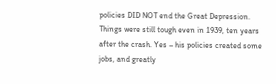policies DID NOT end the Great Depression. Things were still tough even in 1939, ten years after the crash. Yes – his policies created some jobs, and greatly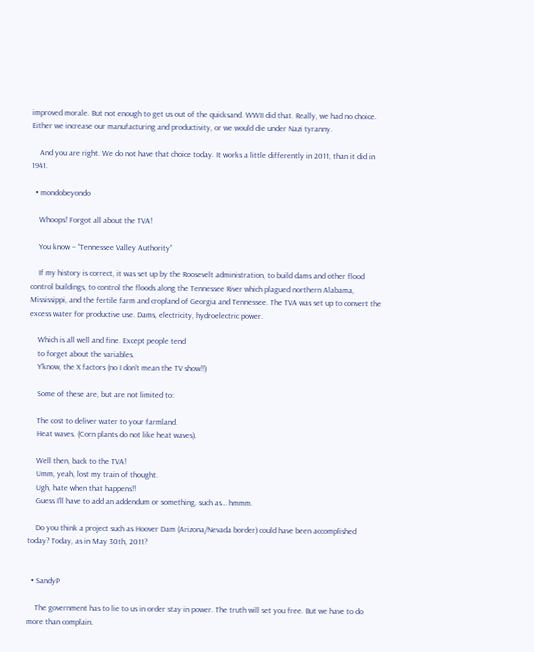improved morale. But not enough to get us out of the quicksand. WWII did that. Really, we had no choice. Either we increase our manufacturing and productivity, or we would die under Nazi tyranny.

    And you are right. We do not have that choice today. It works a little differently in 2011, than it did in 1941.

  • mondobeyondo

    Whoops! Forgot all about the TVA!

    You know – “Tennessee Valley Authority”

    If my history is correct, it was set up by the Roosevelt administration, to build dams and other flood control buildings, to control the floods along the Tennessee River which plagued northern Alabama, Mississippi, and the fertile farm and cropland of Georgia and Tennessee. The TVA was set up to convert the excess water for productive use. Dams, electricity, hydroelectric power.

    Which is all well and fine. Except people tend
    to forget about the variables.
    Y’know, the X factors (no I don’t mean the TV show!!)

    Some of these are, but are not limited to:

    The cost to deliver water to your farmland.
    Heat waves. (Corn plants do not like heat waves).

    Well then, back to the TVA!
    Umm, yeah, lost my train of thought.
    Ugh, hate when that happens!!
    Guess I’ll have to add an addendum or something, such as… hmmm.

    Do you think a project such as Hoover Dam (Arizona/Nevada border) could have been accomplished today? Today, as in May 30th, 2011?


  • SandyP

    The government has to lie to us in order stay in power. The truth will set you free. But we have to do more than complain.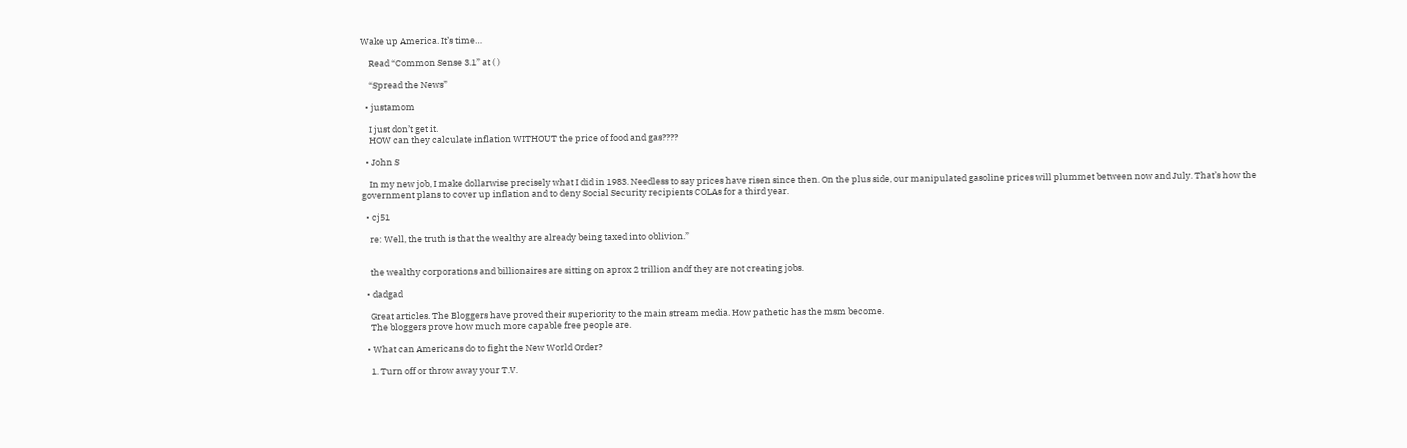Wake up America. It’s time…

    Read “Common Sense 3.1” at ( )

    “Spread the News”

  • justamom

    I just don’t get it.
    HOW can they calculate inflation WITHOUT the price of food and gas????

  • John S

    In my new job, I make dollarwise precisely what I did in 1983. Needless to say prices have risen since then. On the plus side, our manipulated gasoline prices will plummet between now and July. That’s how the government plans to cover up inflation and to deny Social Security recipients COLAs for a third year.

  • cj51

    re: Well, the truth is that the wealthy are already being taxed into oblivion.”


    the wealthy corporations and billionaires are sitting on aprox 2 trillion andf they are not creating jobs.

  • dadgad

    Great articles. The Bloggers have proved their superiority to the main stream media. How pathetic has the msm become.
    The bloggers prove how much more capable free people are.

  • What can Americans do to fight the New World Order?

    1. Turn off or throw away your T.V.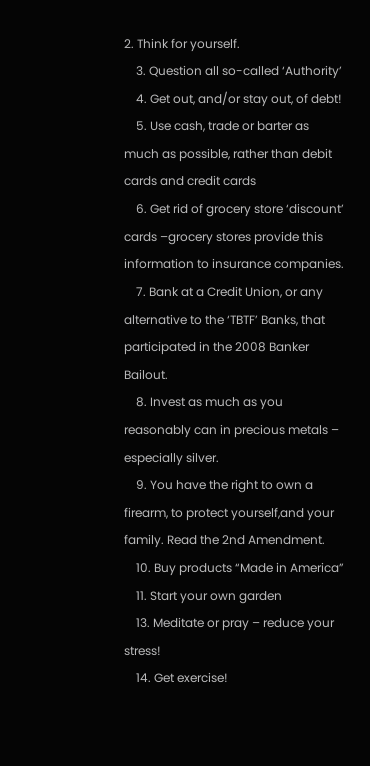2. Think for yourself.
    3. Question all so-called ‘Authority’
    4. Get out, and/or stay out, of debt!
    5. Use cash, trade or barter as much as possible, rather than debit cards and credit cards
    6. Get rid of grocery store ‘discount’ cards –grocery stores provide this information to insurance companies.
    7. Bank at a Credit Union, or any alternative to the ‘TBTF’ Banks, that participated in the 2008 Banker Bailout.
    8. Invest as much as you reasonably can in precious metals – especially silver.
    9. You have the right to own a firearm, to protect yourself,and your family. Read the 2nd Amendment.
    10. Buy products “Made in America”
    11. Start your own garden
    13. Meditate or pray – reduce your stress!
    14. Get exercise!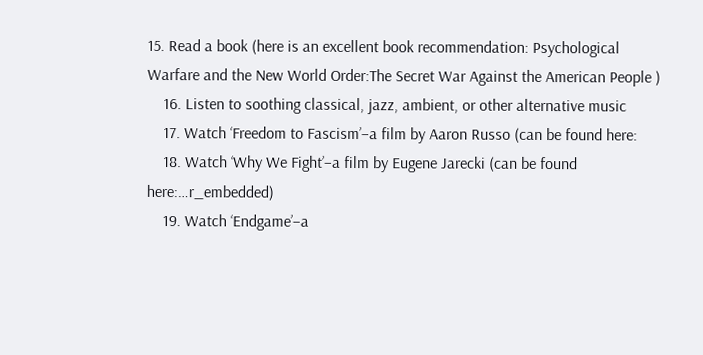15. Read a book (here is an excellent book recommendation: Psychological Warfare and the New World Order:The Secret War Against the American People )
    16. Listen to soothing classical, jazz, ambient, or other alternative music
    17. Watch ‘Freedom to Fascism’–a film by Aaron Russo (can be found here:
    18. Watch ‘Why We Fight’–a film by Eugene Jarecki (can be found here:…r_embedded)
    19. Watch ‘Endgame’–a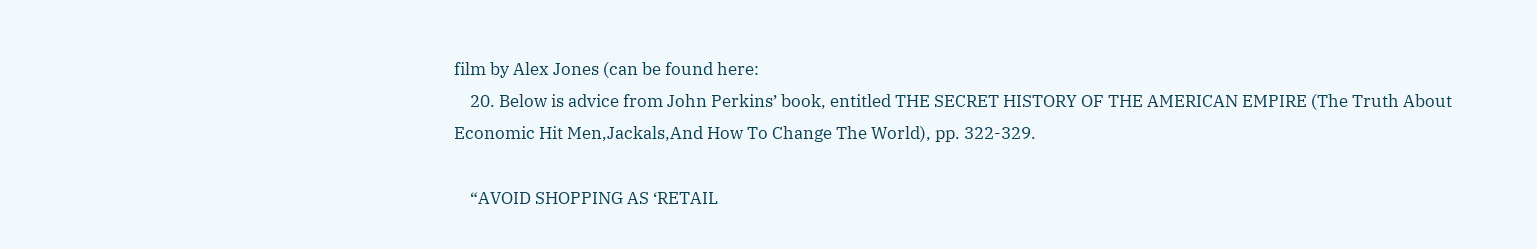film by Alex Jones (can be found here:
    20. Below is advice from John Perkins’ book, entitled THE SECRET HISTORY OF THE AMERICAN EMPIRE (The Truth About Economic Hit Men,Jackals,And How To Change The World), pp. 322-329.

    “AVOID SHOPPING AS ‘RETAIL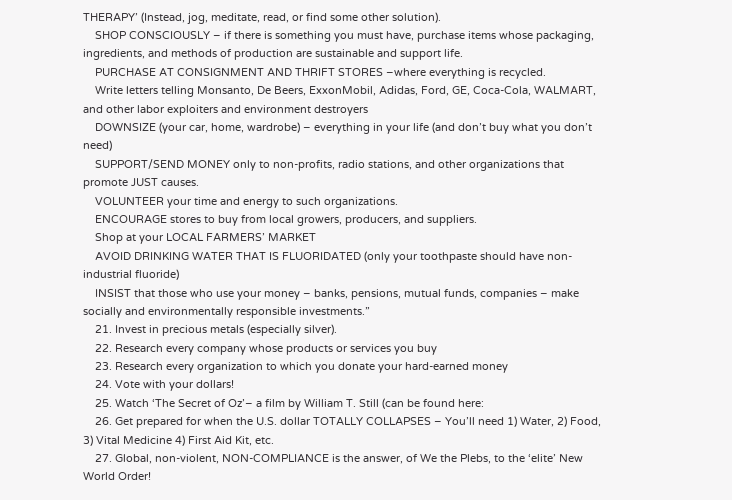THERAPY’ (Instead, jog, meditate, read, or find some other solution).
    SHOP CONSCIOUSLY – if there is something you must have, purchase items whose packaging, ingredients, and methods of production are sustainable and support life.
    PURCHASE AT CONSIGNMENT AND THRIFT STORES –where everything is recycled.
    Write letters telling Monsanto, De Beers, ExxonMobil, Adidas, Ford, GE, Coca-Cola, WALMART, and other labor exploiters and environment destroyers
    DOWNSIZE (your car, home, wardrobe) – everything in your life (and don’t buy what you don’t need)
    SUPPORT/SEND MONEY only to non-profits, radio stations, and other organizations that promote JUST causes.
    VOLUNTEER your time and energy to such organizations.
    ENCOURAGE stores to buy from local growers, producers, and suppliers.
    Shop at your LOCAL FARMERS’ MARKET
    AVOID DRINKING WATER THAT IS FLUORIDATED (only your toothpaste should have non-industrial fluoride)
    INSIST that those who use your money – banks, pensions, mutual funds, companies – make socially and environmentally responsible investments.”
    21. Invest in precious metals (especially silver).
    22. Research every company whose products or services you buy
    23. Research every organization to which you donate your hard-earned money
    24. Vote with your dollars!
    25. Watch ‘The Secret of Oz’– a film by William T. Still (can be found here:
    26. Get prepared for when the U.S. dollar TOTALLY COLLAPSES – You’ll need 1) Water, 2) Food, 3) Vital Medicine 4) First Aid Kit, etc.
    27. Global, non-violent, NON-COMPLIANCE is the answer, of We the Plebs, to the ‘elite’ New World Order!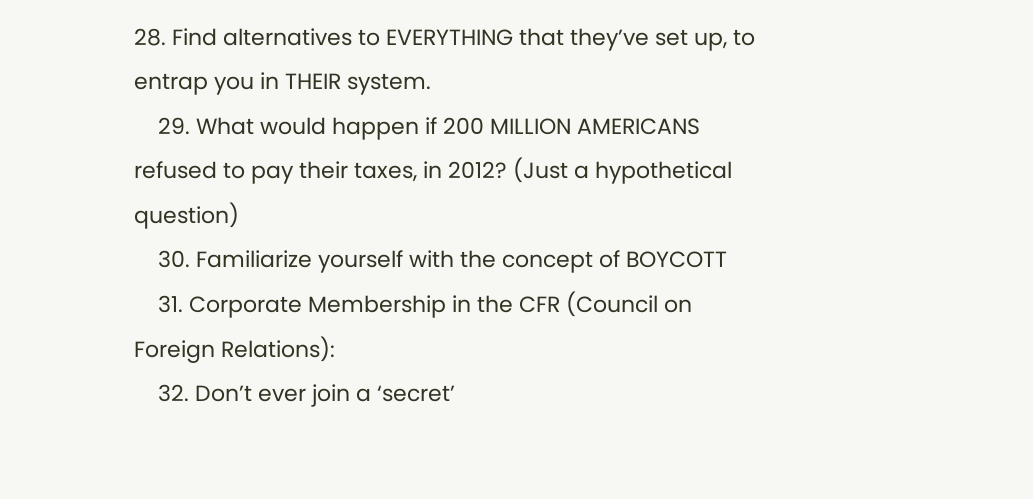28. Find alternatives to EVERYTHING that they’ve set up, to entrap you in THEIR system.
    29. What would happen if 200 MILLION AMERICANS refused to pay their taxes, in 2012? (Just a hypothetical question)
    30. Familiarize yourself with the concept of BOYCOTT
    31. Corporate Membership in the CFR (Council on Foreign Relations):
    32. Don’t ever join a ‘secret’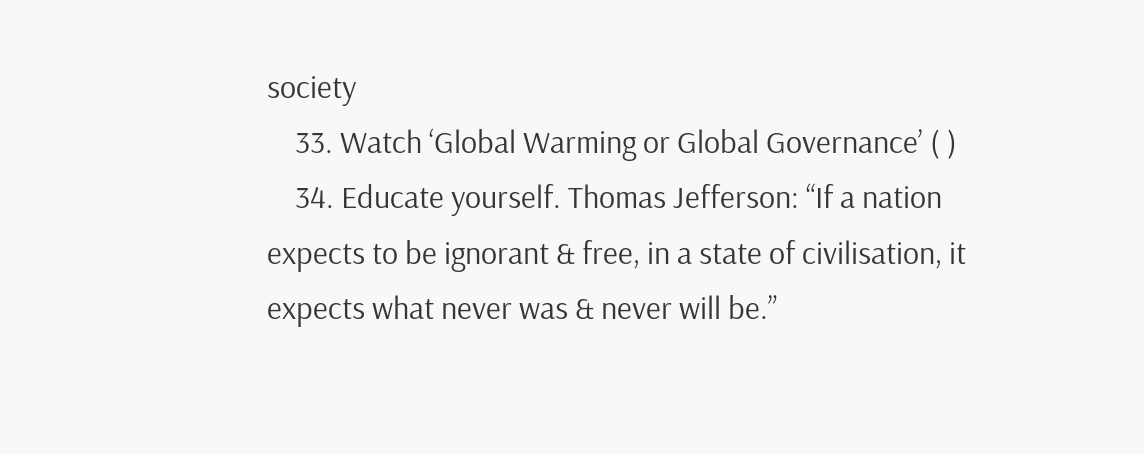society
    33. Watch ‘Global Warming or Global Governance’ ( )
    34. Educate yourself. Thomas Jefferson: “If a nation expects to be ignorant & free, in a state of civilisation, it expects what never was & never will be.”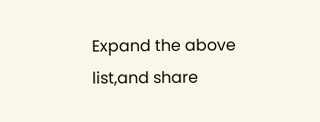Expand the above list,and share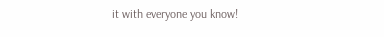it with everyone you know!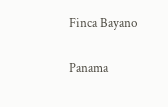Finca Bayano

Panama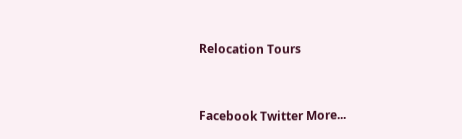Relocation Tours



Facebook Twitter More...